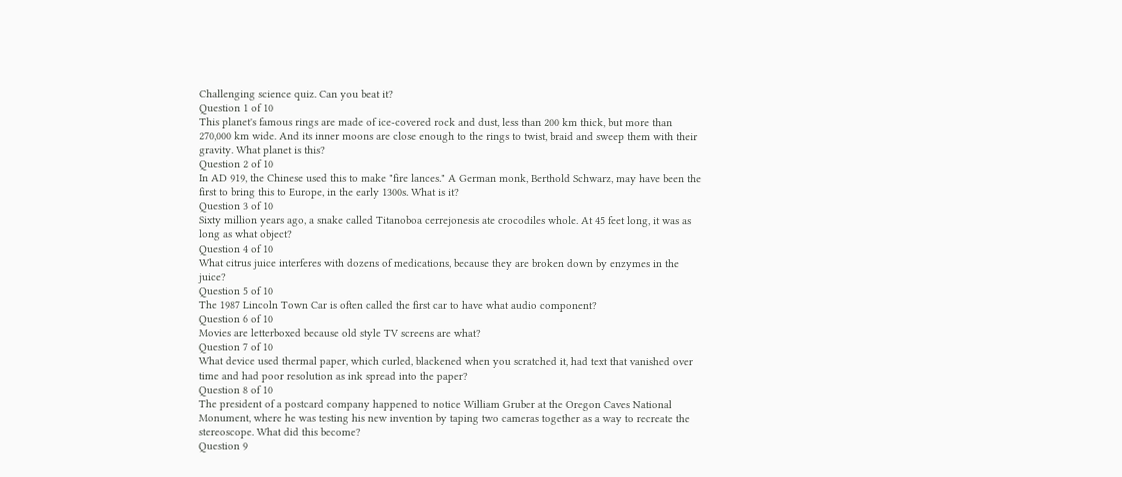Challenging science quiz. Can you beat it?
Question 1 of 10
This planet's famous rings are made of ice-covered rock and dust, less than 200 km thick, but more than 270,000 km wide. And its inner moons are close enough to the rings to twist, braid and sweep them with their gravity. What planet is this?
Question 2 of 10
In AD 919, the Chinese used this to make "fire lances." A German monk, Berthold Schwarz, may have been the first to bring this to Europe, in the early 1300s. What is it?
Question 3 of 10
Sixty million years ago, a snake called Titanoboa cerrejonesis ate crocodiles whole. At 45 feet long, it was as long as what object?
Question 4 of 10
What citrus juice interferes with dozens of medications, because they are broken down by enzymes in the juice?
Question 5 of 10
The 1987 Lincoln Town Car is often called the first car to have what audio component?
Question 6 of 10
Movies are letterboxed because old style TV screens are what?
Question 7 of 10
What device used thermal paper, which curled, blackened when you scratched it, had text that vanished over time and had poor resolution as ink spread into the paper?
Question 8 of 10
The president of a postcard company happened to notice William Gruber at the Oregon Caves National Monument, where he was testing his new invention by taping two cameras together as a way to recreate the stereoscope. What did this become?
Question 9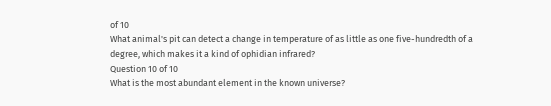of 10
What animal's pit can detect a change in temperature of as little as one five-hundredth of a degree, which makes it a kind of ophidian infrared?
Question 10 of 10
What is the most abundant element in the known universe?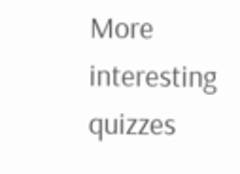More interesting quizzes